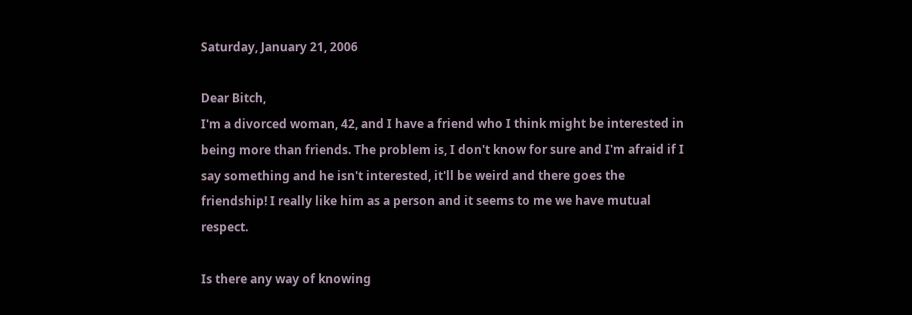Saturday, January 21, 2006

Dear Bitch,
I'm a divorced woman, 42, and I have a friend who I think might be interested in being more than friends. The problem is, I don't know for sure and I'm afraid if I say something and he isn't interested, it'll be weird and there goes the friendship! I really like him as a person and it seems to me we have mutual respect.

Is there any way of knowing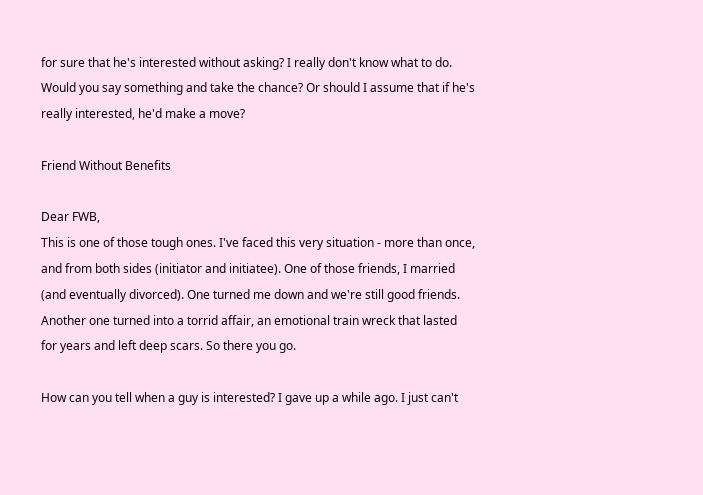for sure that he's interested without asking? I really don't know what to do. Would you say something and take the chance? Or should I assume that if he's really interested, he'd make a move?

Friend Without Benefits

Dear FWB,
This is one of those tough ones. I've faced this very situation - more than once, and from both sides (initiator and initiatee). One of those friends, I married (and eventually divorced). One turned me down and we're still good friends. Another one turned into a torrid affair, an emotional train wreck that lasted for years and left deep scars. So there you go.

How can you tell when a guy is interested? I gave up a while ago. I just can't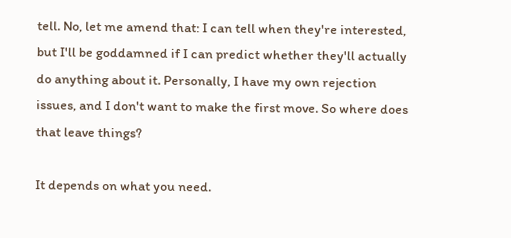tell. No, let me amend that: I can tell when they're interested, but I'll be goddamned if I can predict whether they'll actually do anything about it. Personally, I have my own rejection issues, and I don't want to make the first move. So where does that leave things?

It depends on what you need.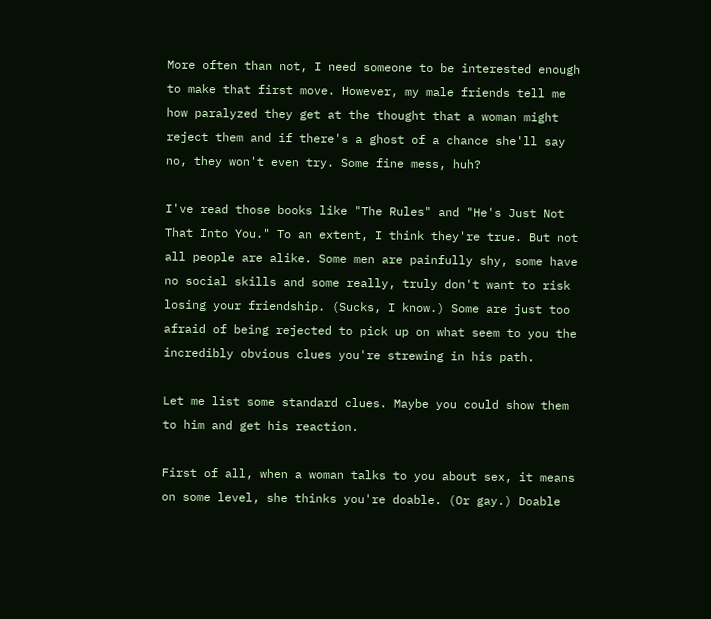More often than not, I need someone to be interested enough to make that first move. However, my male friends tell me how paralyzed they get at the thought that a woman might reject them and if there's a ghost of a chance she'll say no, they won't even try. Some fine mess, huh?

I've read those books like "The Rules" and "He's Just Not That Into You." To an extent, I think they're true. But not all people are alike. Some men are painfully shy, some have no social skills and some really, truly don't want to risk losing your friendship. (Sucks, I know.) Some are just too afraid of being rejected to pick up on what seem to you the incredibly obvious clues you're strewing in his path.

Let me list some standard clues. Maybe you could show them to him and get his reaction.

First of all, when a woman talks to you about sex, it means on some level, she thinks you're doable. (Or gay.) Doable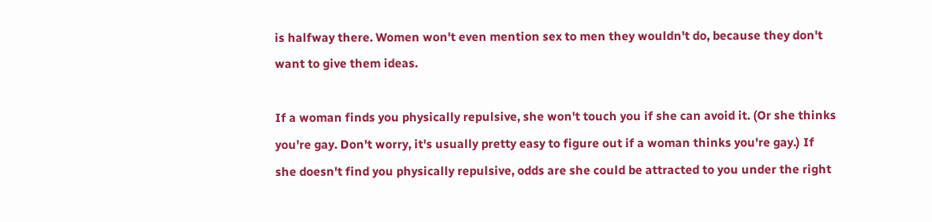is halfway there. Women won't even mention sex to men they wouldn't do, because they don't want to give them ideas.

If a woman finds you physically repulsive, she won't touch you if she can avoid it. (Or she thinks you're gay. Don't worry, it's usually pretty easy to figure out if a woman thinks you're gay.) If she doesn't find you physically repulsive, odds are she could be attracted to you under the right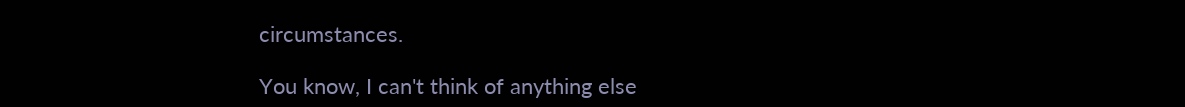circumstances.

You know, I can't think of anything else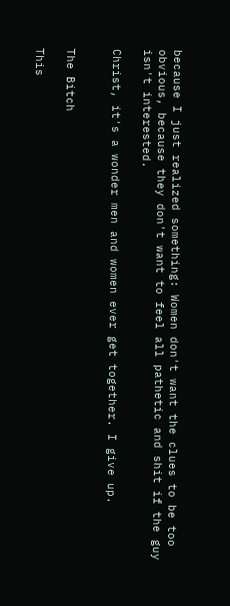because I just realized something: Women don't want the clues to be too obvious, because they don't want to feel all pathetic and shit if the guy isn't interested.

Christ, it's a wonder men and women ever get together. I give up.


The Bitch

This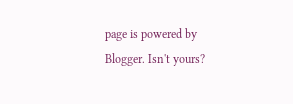page is powered by Blogger. Isn't yours?